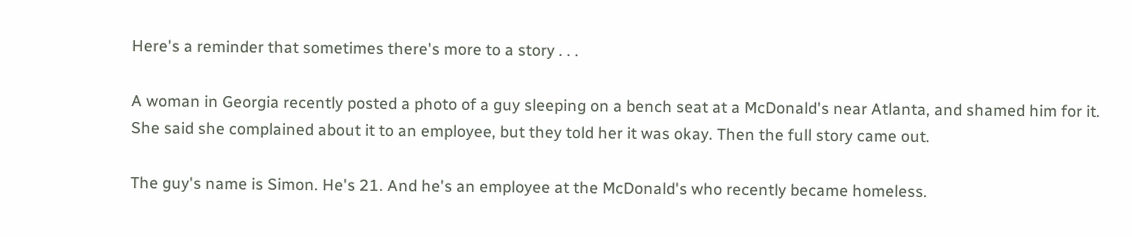Here's a reminder that sometimes there's more to a story . . .

A woman in Georgia recently posted a photo of a guy sleeping on a bench seat at a McDonald's near Atlanta, and shamed him for it. She said she complained about it to an employee, but they told her it was okay. Then the full story came out.

The guy's name is Simon. He's 21. And he's an employee at the McDonald's who recently became homeless.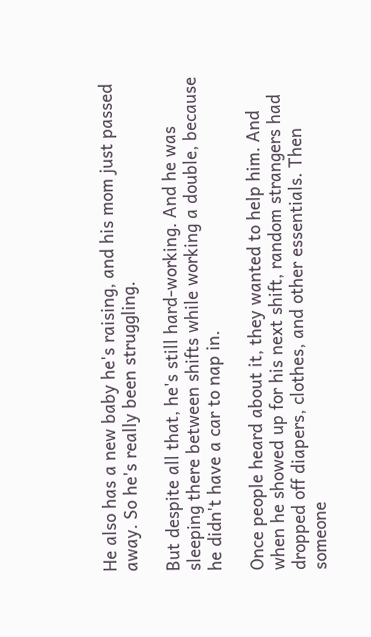He also has a new baby he's raising, and his mom just passed away. So he's really been struggling.

But despite all that, he's still hard-working. And he was sleeping there between shifts while working a double, because he didn't have a car to nap in.

Once people heard about it, they wanted to help him. And when he showed up for his next shift, random strangers had dropped off diapers, clothes, and other essentials. Then someone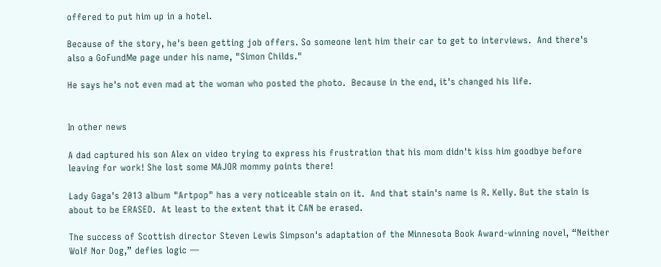offered to put him up in a hotel.

Because of the story, he's been getting job offers. So someone lent him their car to get to interviews.  And there's also a GoFundMe page under his name, "Simon Childs."

He says he's not even mad at the woman who posted the photo.  Because in the end, it's changed his life.


In other news

A dad captured his son Alex on video trying to express his frustration that his mom didn't kiss him goodbye before leaving for work! She lost some MAJOR mommy points there!

Lady Gaga's 2013 album "Artpop" has a very noticeable stain on it.  And that stain's name is R. Kelly. But the stain is about to be ERASED.  At least to the extent that it CAN be erased.

The success of Scottish director Steven Lewis Simpson's adaptation of the Minnesota Book Award-winning novel, “Neither Wolf Nor Dog,” defies logic —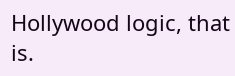Hollywood logic, that is.